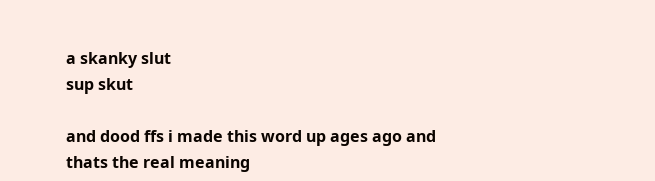a skanky slut
sup skut

and dood ffs i made this word up ages ago and thats the real meaning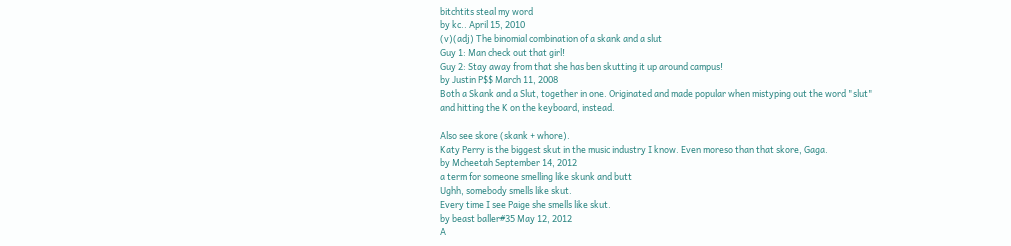bitchtits steal my word
by kc.. April 15, 2010
(v)(adj) The binomial combination of a skank and a slut
Guy 1: Man check out that girl!
Guy 2: Stay away from that she has ben skutting it up around campus!
by Justin P$$ March 11, 2008
Both a Skank and a Slut, together in one. Originated and made popular when mistyping out the word "slut" and hitting the K on the keyboard, instead.

Also see skore (skank + whore).
Katy Perry is the biggest skut in the music industry I know. Even moreso than that skore, Gaga.
by Mcheetah September 14, 2012
a term for someone smelling like skunk and butt
Ughh, somebody smells like skut.
Every time I see Paige she smells like skut.
by beast baller#35 May 12, 2012
A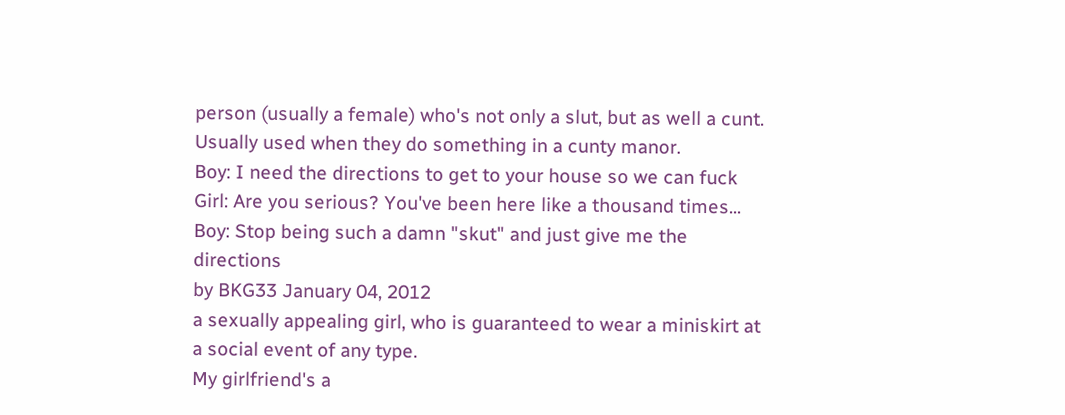person (usually a female) who's not only a slut, but as well a cunt. Usually used when they do something in a cunty manor.
Boy: I need the directions to get to your house so we can fuck
Girl: Are you serious? You've been here like a thousand times...
Boy: Stop being such a damn "skut" and just give me the directions
by BKG33 January 04, 2012
a sexually appealing girl, who is guaranteed to wear a miniskirt at a social event of any type.
My girlfriend's a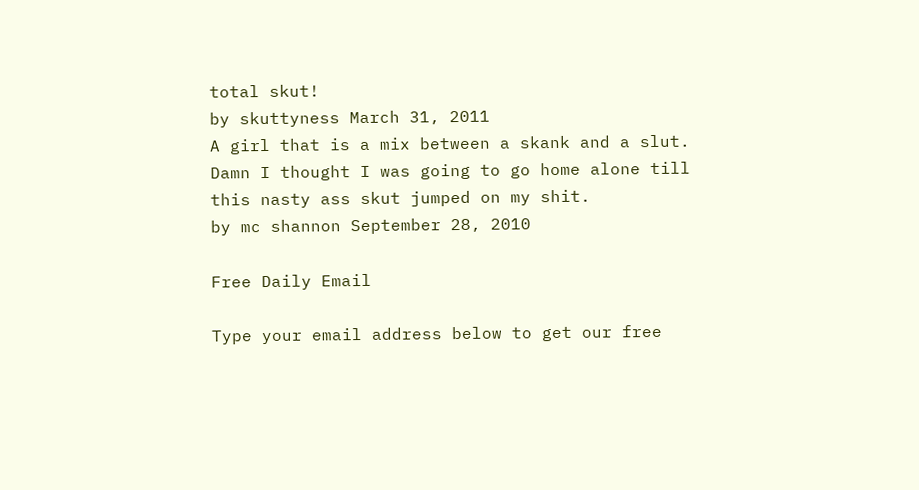total skut!
by skuttyness March 31, 2011
A girl that is a mix between a skank and a slut.
Damn I thought I was going to go home alone till this nasty ass skut jumped on my shit.
by mc shannon September 28, 2010

Free Daily Email

Type your email address below to get our free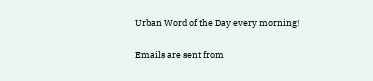Urban Word of the Day every morning!

Emails are sent from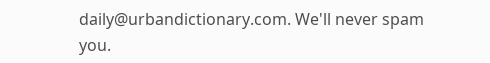daily@urbandictionary.com. We'll never spam you.